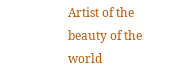Artist of the beauty of the world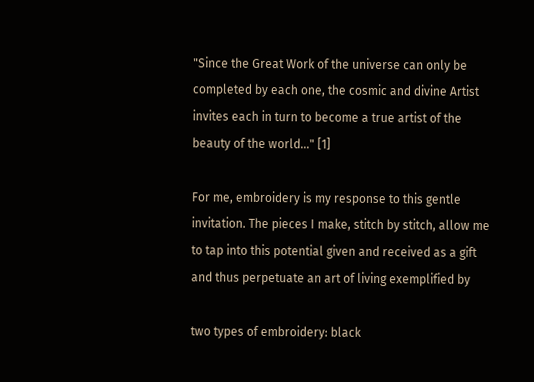"Since the Great Work of the universe can only be completed by each one, the cosmic and divine Artist invites each in turn to become a true artist of the beauty of the world…" [1]

For me, embroidery is my response to this gentle invitation. The pieces I make, stitch by stitch, allow me to tap into this potential given and received as a gift and thus perpetuate an art of living exemplified by

two types of embroidery: black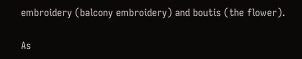embroidery (balcony embroidery) and boutis (the flower).

As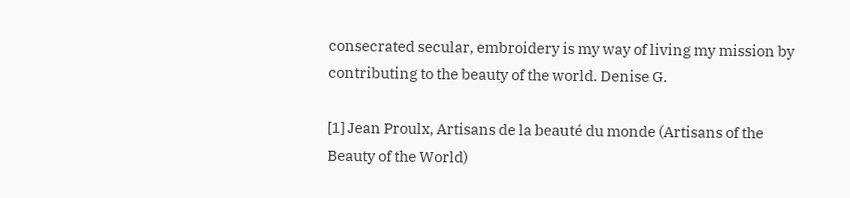consecrated secular, embroidery is my way of living my mission by contributing to the beauty of the world. Denise G.

[1] Jean Proulx, Artisans de la beauté du monde (Artisans of the Beauty of the World)